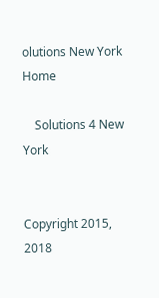olutions New York Home

    Solutions 4 New York


Copyright 2015, 2018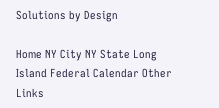Solutions by Design

Home NY City NY State Long Island Federal Calendar Other Links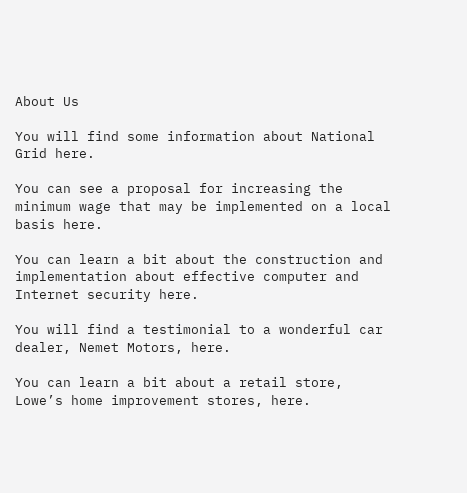About Us

You will find some information about National Grid here.

You can see a proposal for increasing the minimum wage that may be implemented on a local basis here.

You can learn a bit about the construction and implementation about effective computer and Internet security here.

You will find a testimonial to a wonderful car dealer, Nemet Motors, here.

You can learn a bit about a retail store, Lowe’s home improvement stores, here.